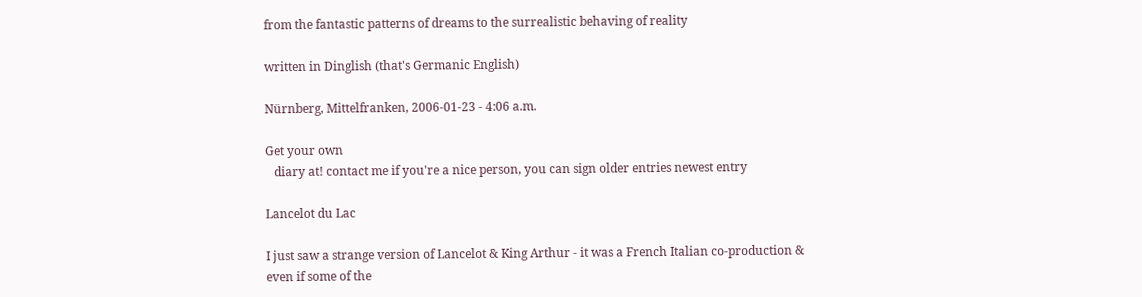from the fantastic patterns of dreams to the surrealistic behaving of reality

written in Dinglish (that's Germanic English)

Nürnberg, Mittelfranken, 2006-01-23 - 4:06 a.m.

Get your own
   diary at! contact me if you're a nice person, you can sign older entries newest entry

Lancelot du Lac

I just saw a strange version of Lancelot & King Arthur - it was a French Italian co-production & even if some of the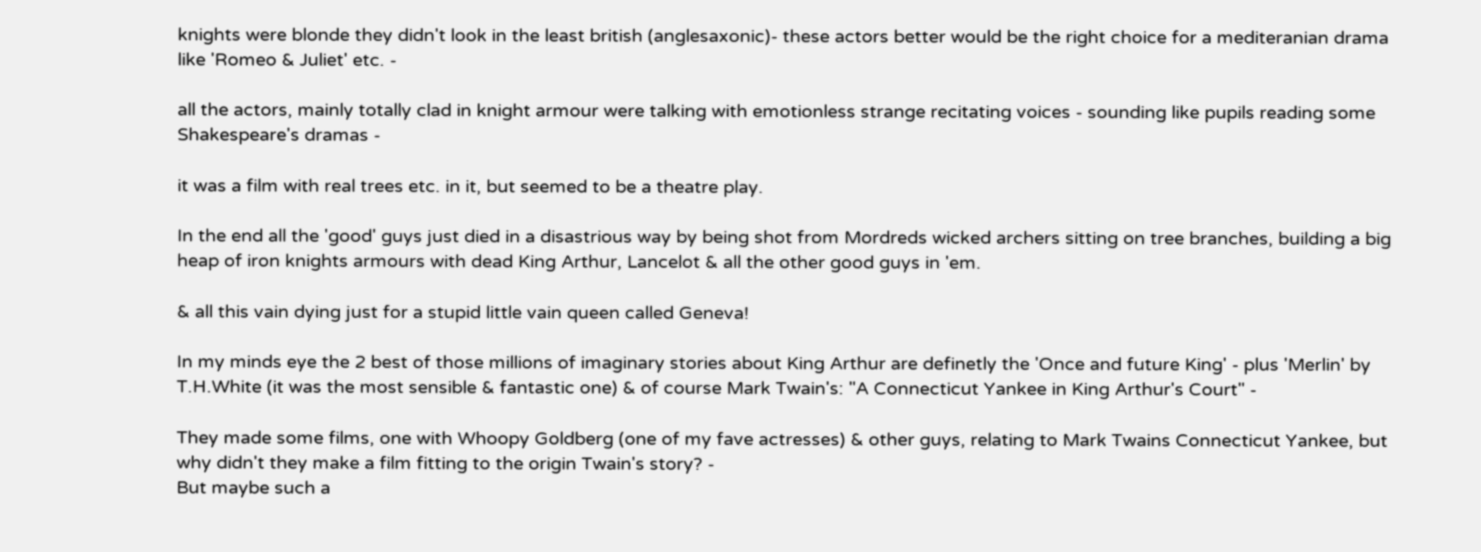knights were blonde they didn't look in the least british (anglesaxonic)- these actors better would be the right choice for a mediteranian drama like 'Romeo & Juliet' etc. -

all the actors, mainly totally clad in knight armour were talking with emotionless strange recitating voices - sounding like pupils reading some Shakespeare's dramas -

it was a film with real trees etc. in it, but seemed to be a theatre play.

In the end all the 'good' guys just died in a disastrious way by being shot from Mordreds wicked archers sitting on tree branches, building a big heap of iron knights armours with dead King Arthur, Lancelot & all the other good guys in 'em.

& all this vain dying just for a stupid little vain queen called Geneva!

In my minds eye the 2 best of those millions of imaginary stories about King Arthur are definetly the 'Once and future King' - plus 'Merlin' by T.H.White (it was the most sensible & fantastic one) & of course Mark Twain's: "A Connecticut Yankee in King Arthur's Court" -

They made some films, one with Whoopy Goldberg (one of my fave actresses) & other guys, relating to Mark Twains Connecticut Yankee, but why didn't they make a film fitting to the origin Twain's story? -
But maybe such a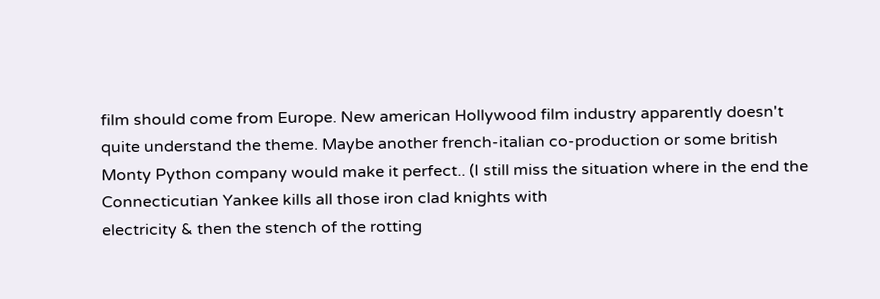film should come from Europe. New american Hollywood film industry apparently doesn't quite understand the theme. Maybe another french-italian co-production or some british Monty Python company would make it perfect.. (I still miss the situation where in the end the Connecticutian Yankee kills all those iron clad knights with
electricity & then the stench of the rotting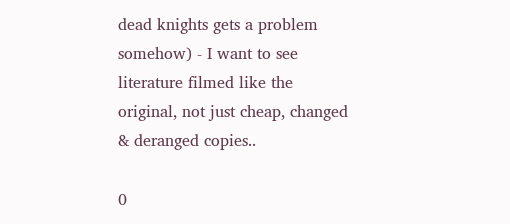dead knights gets a problem somehow) - I want to see literature filmed like the original, not just cheap, changed & deranged copies..

0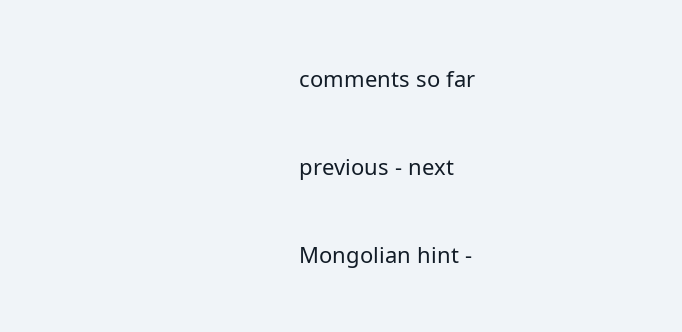comments so far

previous - next

Mongolian hint -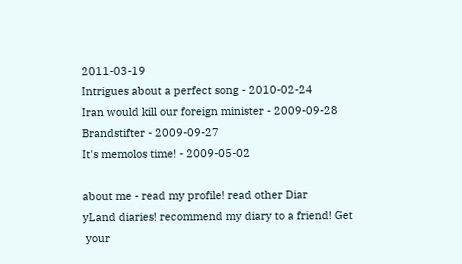2011-03-19
Intrigues about a perfect song - 2010-02-24
Iran would kill our foreign minister - 2009-09-28
Brandstifter - 2009-09-27
It's memolos time! - 2009-05-02

about me - read my profile! read other Diar
yLand diaries! recommend my diary to a friend! Get
 your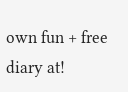own fun + free diary at!